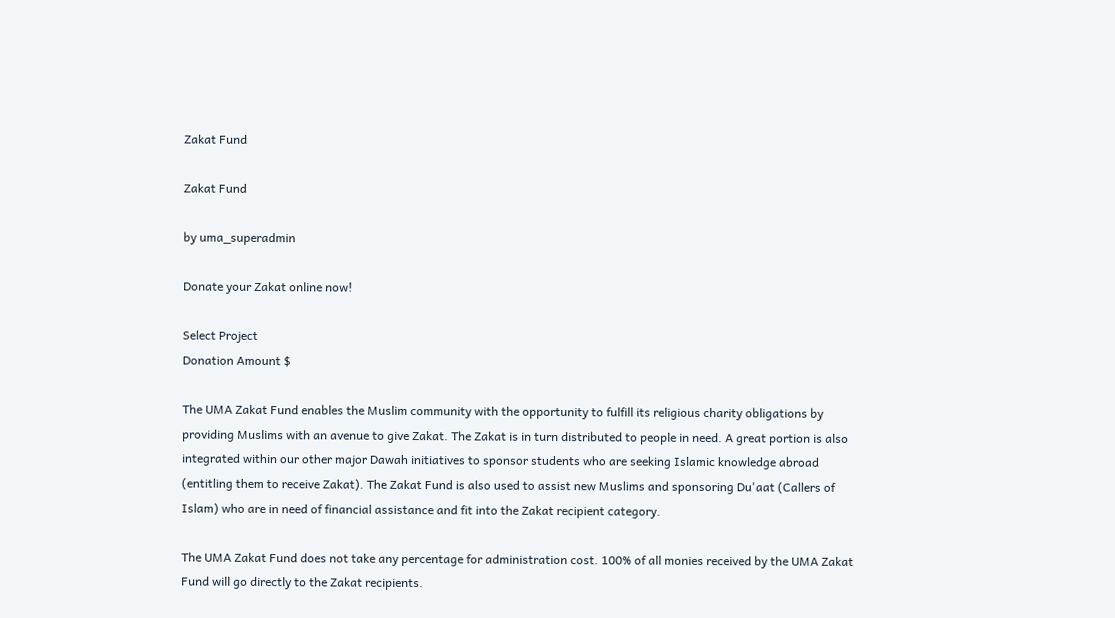Zakat Fund

Zakat Fund

by uma_superadmin

Donate your Zakat online now!

Select Project
Donation Amount $

The UMA Zakat Fund enables the Muslim community with the opportunity to fulfill its religious charity obligations by providing Muslims with an avenue to give Zakat. The Zakat is in turn distributed to people in need. A great portion is also integrated within our other major Dawah initiatives to sponsor students who are seeking Islamic knowledge abroad (entitling them to receive Zakat). The Zakat Fund is also used to assist new Muslims and sponsoring Du'aat (Callers of Islam) who are in need of financial assistance and fit into the Zakat recipient category.

The UMA Zakat Fund does not take any percentage for administration cost. 100% of all monies received by the UMA Zakat Fund will go directly to the Zakat recipients.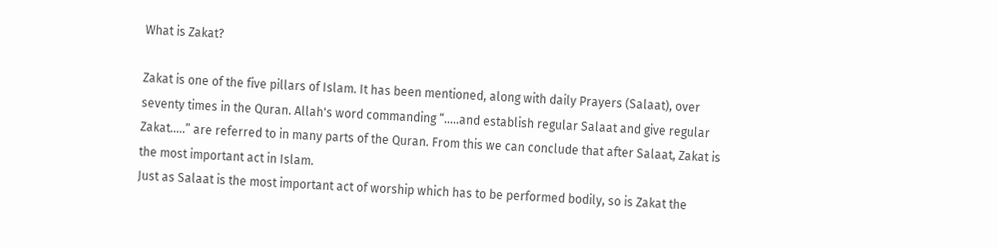What is Zakat?

Zakat is one of the five pillars of Islam. It has been mentioned, along with daily Prayers (Salaat), over seventy times in the Quran. Allah's word commanding “…..and establish regular Salaat and give regular Zakat…..” are referred to in many parts of the Quran. From this we can conclude that after Salaat, Zakat is the most important act in Islam.
Just as Salaat is the most important act of worship which has to be performed bodily, so is Zakat the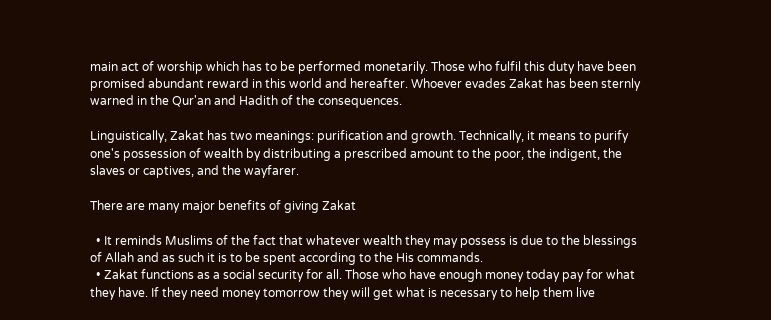main act of worship which has to be performed monetarily. Those who fulfil this duty have been promised abundant reward in this world and hereafter. Whoever evades Zakat has been sternly warned in the Qur'an and Hadith of the consequences.

Linguistically, Zakat has two meanings: purification and growth. Technically, it means to purify one's possession of wealth by distributing a prescribed amount to the poor, the indigent, the slaves or captives, and the wayfarer.

There are many major benefits of giving Zakat

  • It reminds Muslims of the fact that whatever wealth they may possess is due to the blessings of Allah and as such it is to be spent according to the His commands.
  • Zakat functions as a social security for all. Those who have enough money today pay for what they have. If they need money tomorrow they will get what is necessary to help them live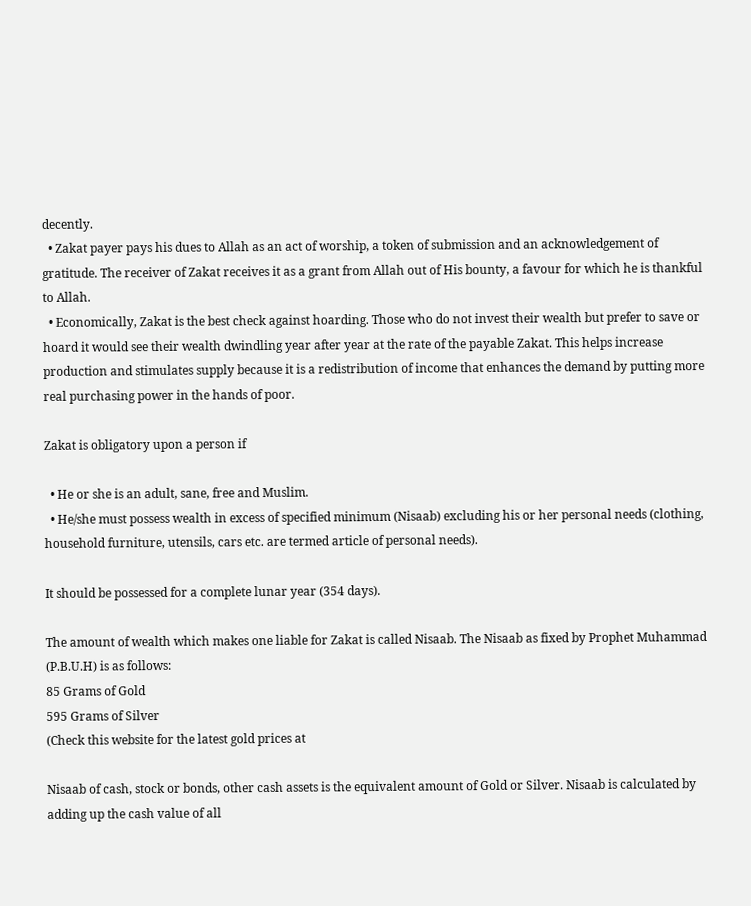decently.
  • Zakat payer pays his dues to Allah as an act of worship, a token of submission and an acknowledgement of gratitude. The receiver of Zakat receives it as a grant from Allah out of His bounty, a favour for which he is thankful to Allah.
  • Economically, Zakat is the best check against hoarding. Those who do not invest their wealth but prefer to save or hoard it would see their wealth dwindling year after year at the rate of the payable Zakat. This helps increase production and stimulates supply because it is a redistribution of income that enhances the demand by putting more real purchasing power in the hands of poor.

Zakat is obligatory upon a person if

  • He or she is an adult, sane, free and Muslim.
  • He/she must possess wealth in excess of specified minimum (Nisaab) excluding his or her personal needs (clothing, household furniture, utensils, cars etc. are termed article of personal needs).

It should be possessed for a complete lunar year (354 days).

The amount of wealth which makes one liable for Zakat is called Nisaab. The Nisaab as fixed by Prophet Muhammad (P.B.U.H) is as follows:
85 Grams of Gold
595 Grams of Silver
(Check this website for the latest gold prices at

Nisaab of cash, stock or bonds, other cash assets is the equivalent amount of Gold or Silver. Nisaab is calculated by adding up the cash value of all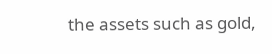the assets such as gold,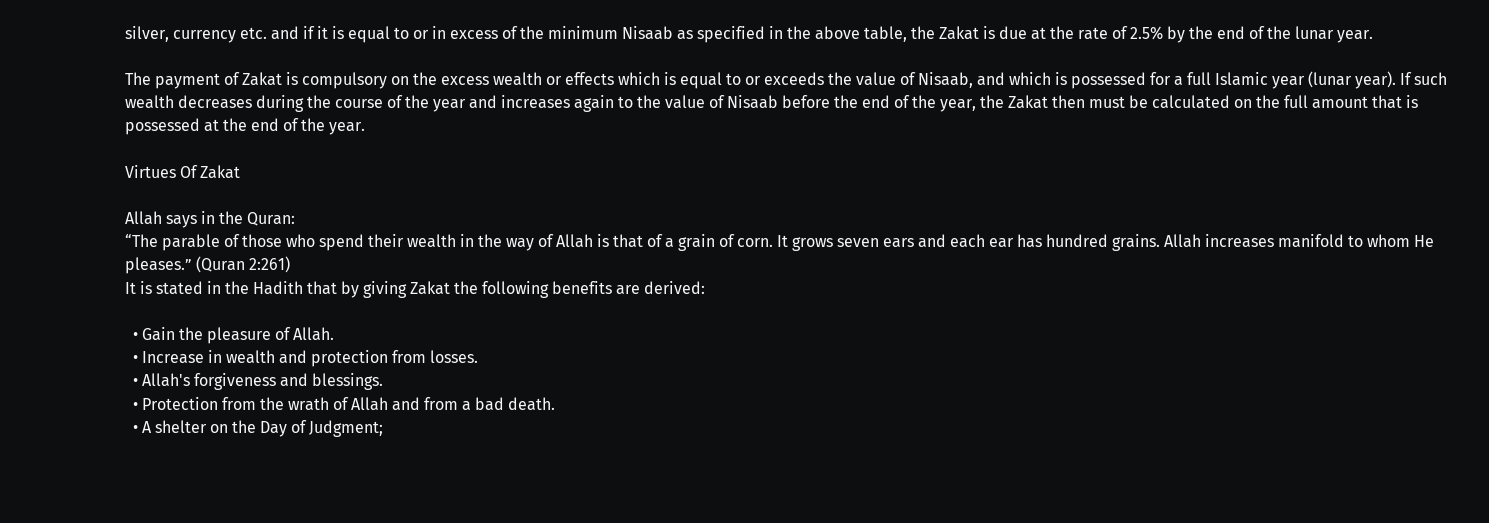silver, currency etc. and if it is equal to or in excess of the minimum Nisaab as specified in the above table, the Zakat is due at the rate of 2.5% by the end of the lunar year.

The payment of Zakat is compulsory on the excess wealth or effects which is equal to or exceeds the value of Nisaab, and which is possessed for a full Islamic year (lunar year). If such wealth decreases during the course of the year and increases again to the value of Nisaab before the end of the year, the Zakat then must be calculated on the full amount that is possessed at the end of the year.

Virtues Of Zakat

Allah says in the Quran:
“The parable of those who spend their wealth in the way of Allah is that of a grain of corn. It grows seven ears and each ear has hundred grains. Allah increases manifold to whom He pleases.” (Quran 2:261)
It is stated in the Hadith that by giving Zakat the following benefits are derived:

  • Gain the pleasure of Allah.
  • Increase in wealth and protection from losses.
  • Allah's forgiveness and blessings.
  • Protection from the wrath of Allah and from a bad death.
  • A shelter on the Day of Judgment;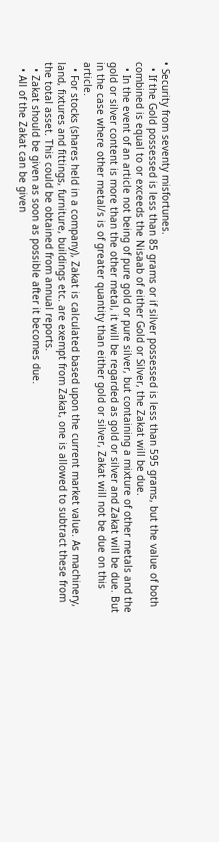• Security from seventy misfortunes.
  • If the Gold possessed is less than 85 grams or if silver possessed is less than 595 grams, but the value of both combined is equal to or exceeds the Nisaab of either Gold or Silver, the Zakat will be due.
  • In the event of an article not being of pure gold or pure silver, but containing a mixture of other metals and the gold or silver content is more than the other metal, it will be regarded as gold or silver and Zakat will be due. But in the case where other metal/s is of greater quantity than either gold or silver, Zakat will not be due on this article.
  • For stocks (shares held in a company), Zakat is calculated based upon the current market value. As machinery, land, fixtures and fittings, furniture, buildings etc. are exempt from Zakat, one is allowed to subtract these from the total asset. This could be obtained from annual reports.
  • Zakat should be given as soon as possible after it becomes due.
  • All of the Zakat can be given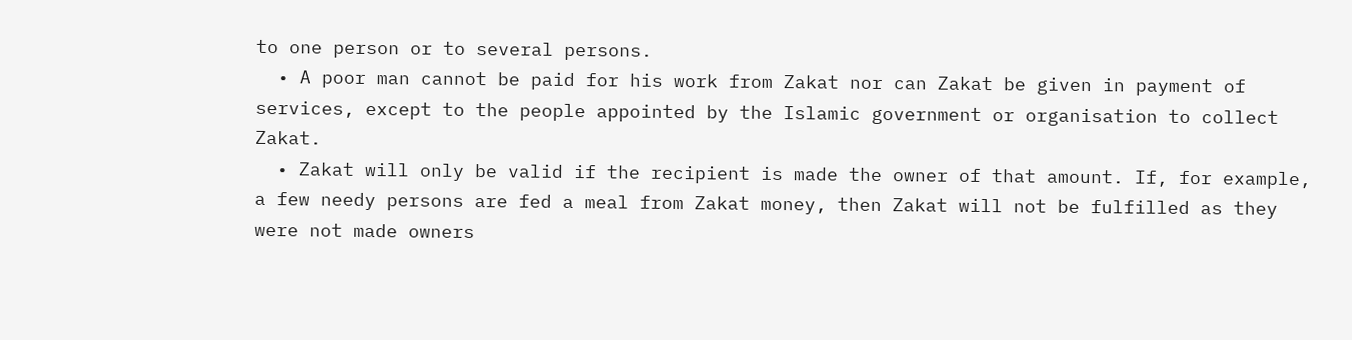to one person or to several persons.
  • A poor man cannot be paid for his work from Zakat nor can Zakat be given in payment of services, except to the people appointed by the Islamic government or organisation to collect Zakat.
  • Zakat will only be valid if the recipient is made the owner of that amount. If, for example, a few needy persons are fed a meal from Zakat money, then Zakat will not be fulfilled as they were not made owners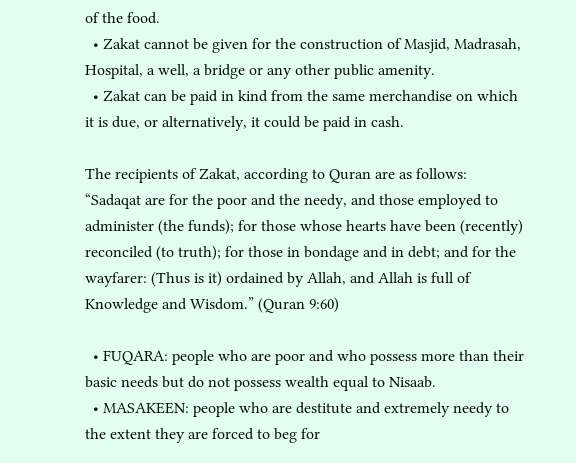of the food.
  • Zakat cannot be given for the construction of Masjid, Madrasah, Hospital, a well, a bridge or any other public amenity.
  • Zakat can be paid in kind from the same merchandise on which it is due, or alternatively, it could be paid in cash.

The recipients of Zakat, according to Quran are as follows:
“Sadaqat are for the poor and the needy, and those employed to administer (the funds); for those whose hearts have been (recently) reconciled (to truth); for those in bondage and in debt; and for the wayfarer: (Thus is it) ordained by Allah, and Allah is full of Knowledge and Wisdom.” (Quran 9:60)

  • FUQARA: people who are poor and who possess more than their basic needs but do not possess wealth equal to Nisaab.
  • MASAKEEN: people who are destitute and extremely needy to the extent they are forced to beg for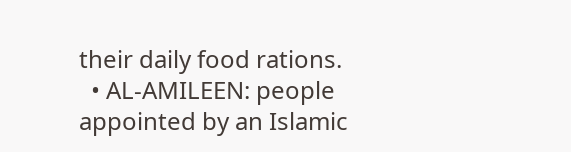their daily food rations.
  • AL-AMILEEN: people appointed by an Islamic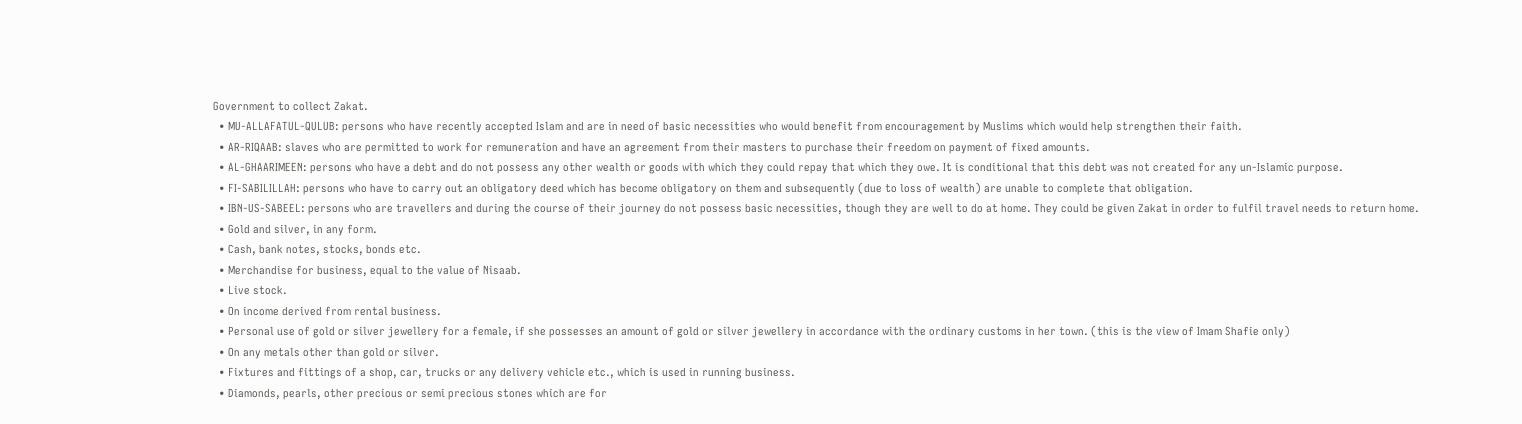Government to collect Zakat.
  • MU-ALLAFATUL-QULUB: persons who have recently accepted Islam and are in need of basic necessities who would benefit from encouragement by Muslims which would help strengthen their faith.
  • AR-RIQAAB: slaves who are permitted to work for remuneration and have an agreement from their masters to purchase their freedom on payment of fixed amounts.
  • AL-GHAARIMEEN: persons who have a debt and do not possess any other wealth or goods with which they could repay that which they owe. It is conditional that this debt was not created for any un-Islamic purpose.
  • FI-SABILILLAH: persons who have to carry out an obligatory deed which has become obligatory on them and subsequently (due to loss of wealth) are unable to complete that obligation.
  • IBN-US-SABEEL: persons who are travellers and during the course of their journey do not possess basic necessities, though they are well to do at home. They could be given Zakat in order to fulfil travel needs to return home.
  • Gold and silver, in any form.
  • Cash, bank notes, stocks, bonds etc.
  • Merchandise for business, equal to the value of Nisaab.
  • Live stock.
  • On income derived from rental business.
  • Personal use of gold or silver jewellery for a female, if she possesses an amount of gold or silver jewellery in accordance with the ordinary customs in her town. (this is the view of Imam Shafie only)
  • On any metals other than gold or silver.
  • Fixtures and fittings of a shop, car, trucks or any delivery vehicle etc., which is used in running business.
  • Diamonds, pearls, other precious or semi precious stones which are for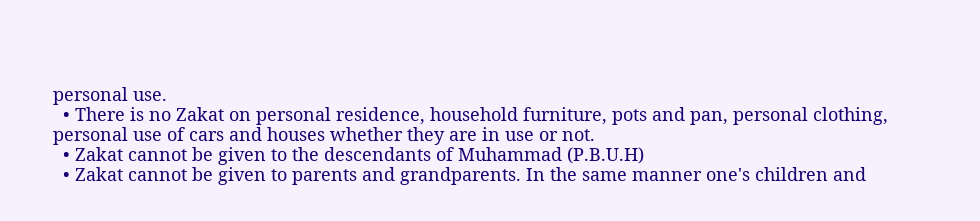personal use.
  • There is no Zakat on personal residence, household furniture, pots and pan, personal clothing, personal use of cars and houses whether they are in use or not.
  • Zakat cannot be given to the descendants of Muhammad (P.B.U.H)
  • Zakat cannot be given to parents and grandparents. In the same manner one's children and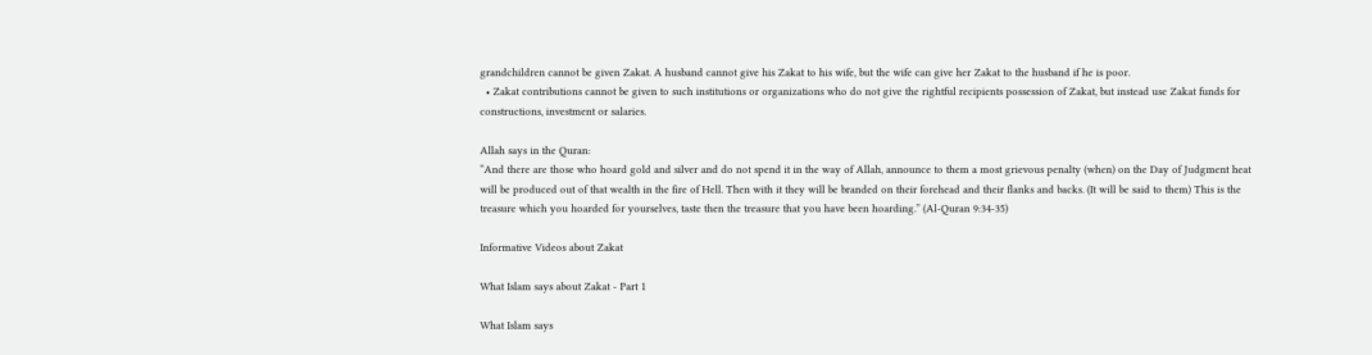grandchildren cannot be given Zakat. A husband cannot give his Zakat to his wife, but the wife can give her Zakat to the husband if he is poor.
  • Zakat contributions cannot be given to such institutions or organizations who do not give the rightful recipients possession of Zakat, but instead use Zakat funds for constructions, investment or salaries.

Allah says in the Quran:
“And there are those who hoard gold and silver and do not spend it in the way of Allah, announce to them a most grievous penalty (when) on the Day of Judgment heat will be produced out of that wealth in the fire of Hell. Then with it they will be branded on their forehead and their flanks and backs. (It will be said to them) This is the treasure which you hoarded for yourselves, taste then the treasure that you have been hoarding.” (Al-Quran 9:34-35)

Informative Videos about Zakat

What Islam says about Zakat - Part 1

What Islam says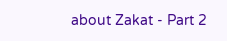about Zakat - Part 2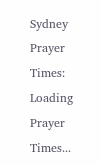Sydney Prayer Times: Loading Prayer Times...